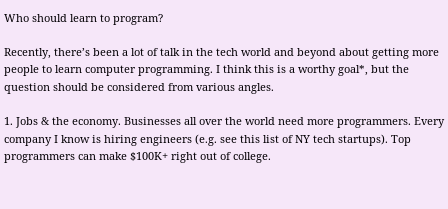Who should learn to program?

Recently, there’s been a lot of talk in the tech world and beyond about getting more people to learn computer programming. I think this is a worthy goal*, but the question should be considered from various angles.

1. Jobs & the economy. Businesses all over the world need more programmers. Every company I know is hiring engineers (e.g. see this list of NY tech startups). Top programmers can make $100K+ right out of college.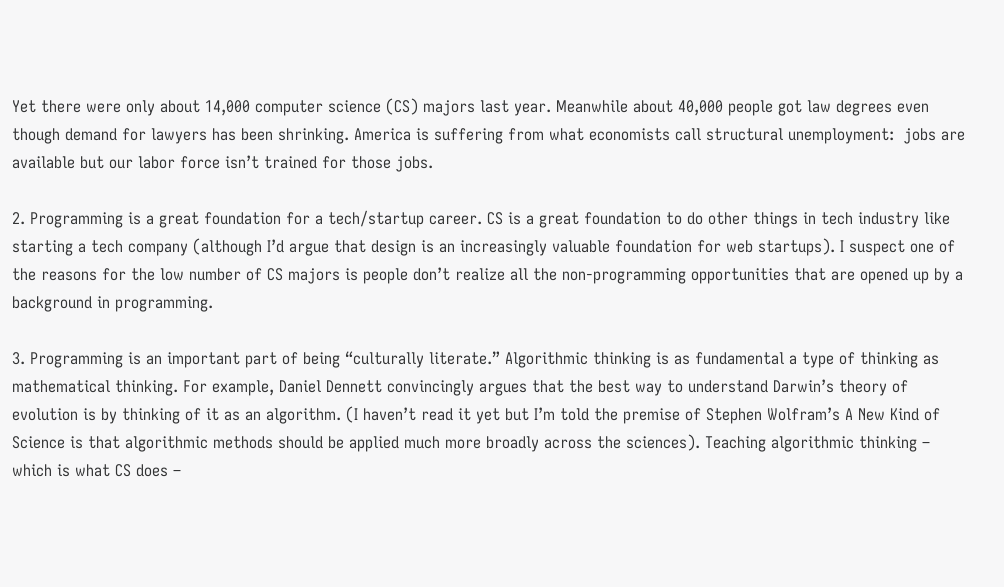Yet there were only about 14,000 computer science (CS) majors last year. Meanwhile about 40,000 people got law degrees even though demand for lawyers has been shrinking. America is suffering from what economists call structural unemployment:  jobs are available but our labor force isn’t trained for those jobs.

2. Programming is a great foundation for a tech/startup career. CS is a great foundation to do other things in tech industry like starting a tech company (although I’d argue that design is an increasingly valuable foundation for web startups). I suspect one of the reasons for the low number of CS majors is people don’t realize all the non-programming opportunities that are opened up by a background in programming.

3. Programming is an important part of being “culturally literate.” Algorithmic thinking is as fundamental a type of thinking as mathematical thinking. For example, Daniel Dennett convincingly argues that the best way to understand Darwin’s theory of evolution is by thinking of it as an algorithm. (I haven’t read it yet but I’m told the premise of Stephen Wolfram’s A New Kind of Science is that algorithmic methods should be applied much more broadly across the sciences). Teaching algorithmic thinking – which is what CS does –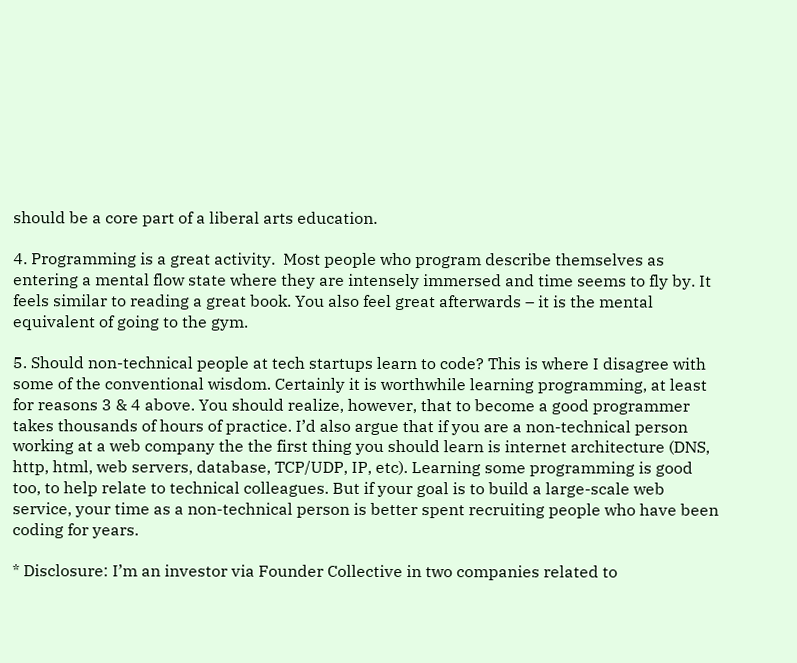should be a core part of a liberal arts education.

4. Programming is a great activity.  Most people who program describe themselves as entering a mental flow state where they are intensely immersed and time seems to fly by. It feels similar to reading a great book. You also feel great afterwards – it is the mental equivalent of going to the gym.

5. Should non-technical people at tech startups learn to code? This is where I disagree with some of the conventional wisdom. Certainly it is worthwhile learning programming, at least for reasons 3 & 4 above. You should realize, however, that to become a good programmer takes thousands of hours of practice. I’d also argue that if you are a non-technical person working at a web company the the first thing you should learn is internet architecture (DNS, http, html, web servers, database, TCP/UDP, IP, etc). Learning some programming is good too, to help relate to technical colleagues. But if your goal is to build a large-scale web service, your time as a non-technical person is better spent recruiting people who have been coding for years.

* Disclosure: I’m an investor via Founder Collective in two companies related to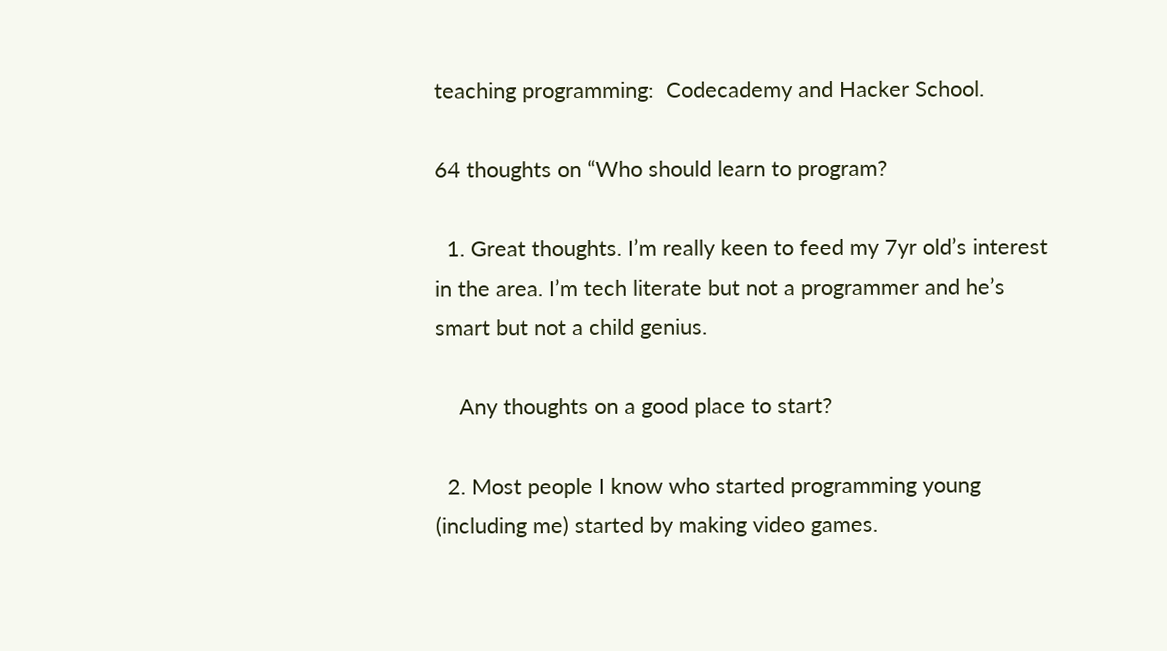teaching programming:  Codecademy and Hacker School.

64 thoughts on “Who should learn to program?

  1. Great thoughts. I’m really keen to feed my 7yr old’s interest in the area. I’m tech literate but not a programmer and he’s smart but not a child genius.

    Any thoughts on a good place to start?

  2. Most people I know who started programming young (including me) started by making video games.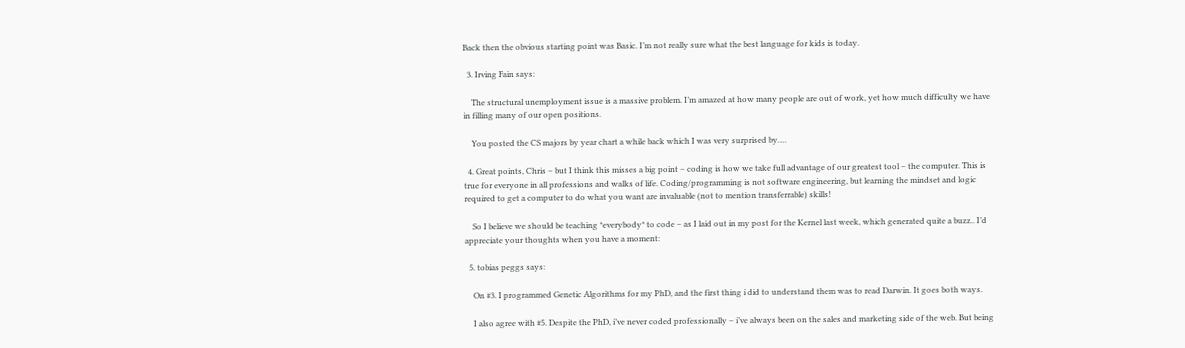Back then the obvious starting point was Basic. I’m not really sure what the best language for kids is today.

  3. Irving Fain says:

    The structural unemployment issue is a massive problem. I’m amazed at how many people are out of work, yet how much difficulty we have in filling many of our open positions.

    You posted the CS majors by year chart a while back which I was very surprised by….

  4. Great points, Chris – but I think this misses a big point – coding is how we take full advantage of our greatest tool – the computer. This is true for everyone in all professions and walks of life. Coding/programming is not software engineering, but learning the mindset and logic required to get a computer to do what you want are invaluable (not to mention transferrable) skills!

    So I believe we should be teaching *everybody* to code – as I laid out in my post for the Kernel last week, which generated quite a buzz.. I’d appreciate your thoughts when you have a moment:

  5. tobias peggs says:

    On #3. I programmed Genetic Algorithms for my PhD, and the first thing i did to understand them was to read Darwin. It goes both ways.

    I also agree with #5. Despite the PhD, i’ve never coded professionally – i’ve always been on the sales and marketing side of the web. But being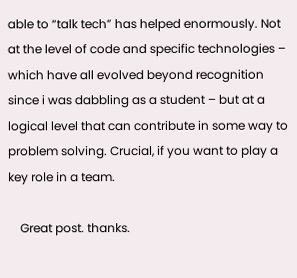able to “talk tech” has helped enormously. Not at the level of code and specific technologies – which have all evolved beyond recognition since i was dabbling as a student – but at a logical level that can contribute in some way to problem solving. Crucial, if you want to play a key role in a team.

    Great post. thanks.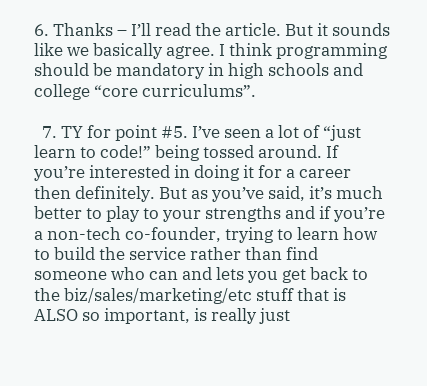6. Thanks – I’ll read the article. But it sounds like we basically agree. I think programming should be mandatory in high schools and college “core curriculums”.

  7. TY for point #5. I’ve seen a lot of “just learn to code!” being tossed around. If you’re interested in doing it for a career then definitely. But as you’ve said, it’s much better to play to your strengths and if you’re a non-tech co-founder, trying to learn how to build the service rather than find someone who can and lets you get back to the biz/sales/marketing/etc stuff that is ALSO so important, is really just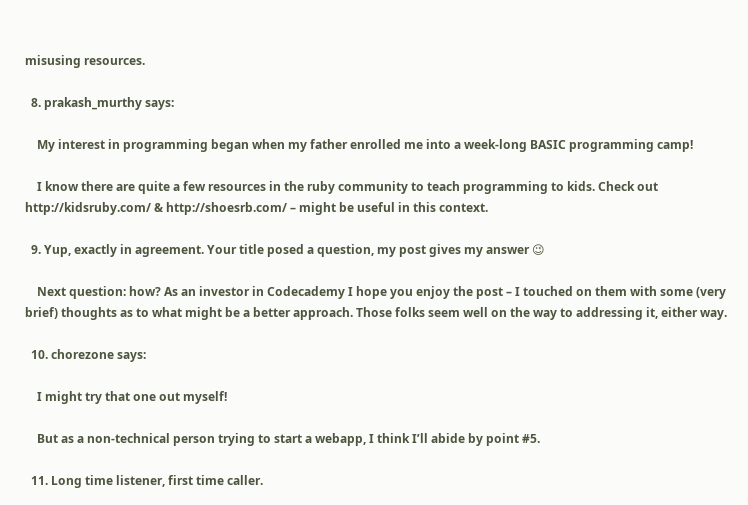misusing resources.

  8. prakash_murthy says:

    My interest in programming began when my father enrolled me into a week-long BASIC programming camp!

    I know there are quite a few resources in the ruby community to teach programming to kids. Check out http://kidsruby.com/ & http://shoesrb.com/ – might be useful in this context.

  9. Yup, exactly in agreement. Your title posed a question, my post gives my answer 😉

    Next question: how? As an investor in Codecademy I hope you enjoy the post – I touched on them with some (very brief) thoughts as to what might be a better approach. Those folks seem well on the way to addressing it, either way.

  10. chorezone says:

    I might try that one out myself!

    But as a non-technical person trying to start a webapp, I think I’ll abide by point #5.

  11. Long time listener, first time caller.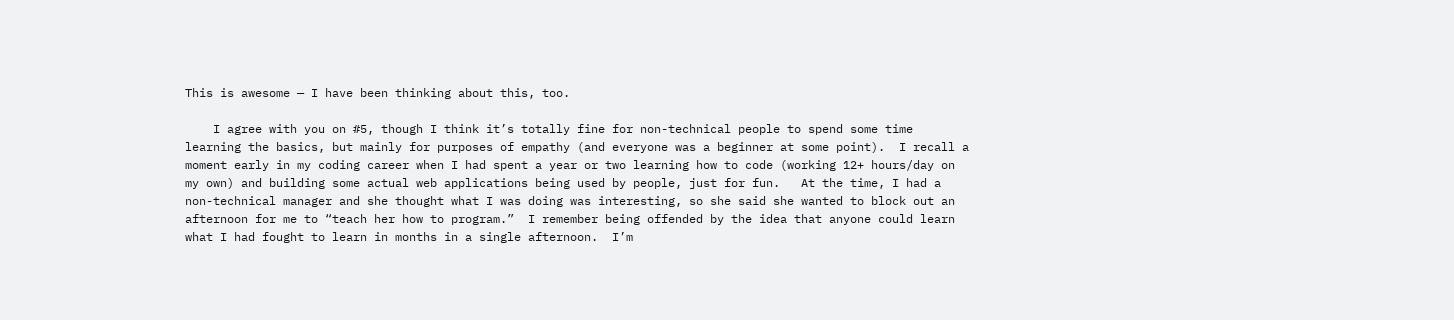This is awesome — I have been thinking about this, too.

    I agree with you on #5, though I think it’s totally fine for non-technical people to spend some time learning the basics, but mainly for purposes of empathy (and everyone was a beginner at some point).  I recall a moment early in my coding career when I had spent a year or two learning how to code (working 12+ hours/day on my own) and building some actual web applications being used by people, just for fun.   At the time, I had a non-technical manager and she thought what I was doing was interesting, so she said she wanted to block out an afternoon for me to “teach her how to program.”  I remember being offended by the idea that anyone could learn what I had fought to learn in months in a single afternoon.  I’m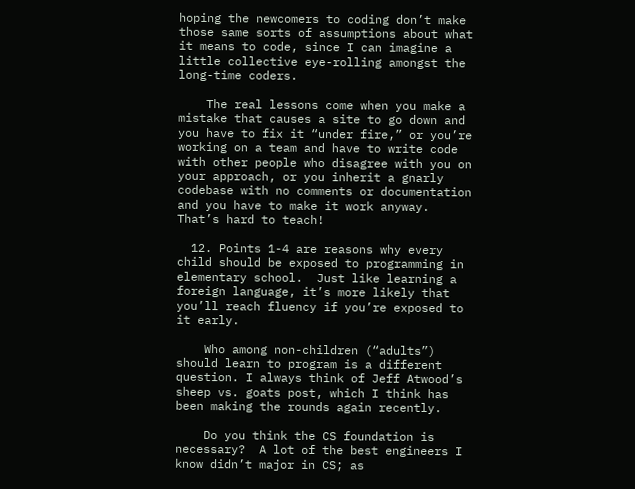hoping the newcomers to coding don’t make those same sorts of assumptions about what it means to code, since I can imagine a little collective eye-rolling amongst the long-time coders.

    The real lessons come when you make a mistake that causes a site to go down and you have to fix it “under fire,” or you’re working on a team and have to write code with other people who disagree with you on your approach, or you inherit a gnarly codebase with no comments or documentation and you have to make it work anyway.  That’s hard to teach!

  12. Points 1-4 are reasons why every child should be exposed to programming in elementary school.  Just like learning a foreign language, it’s more likely that you’ll reach fluency if you’re exposed to it early.

    Who among non-children (“adults”) should learn to program is a different question. I always think of Jeff Atwood’s sheep vs. goats post, which I think has been making the rounds again recently.

    Do you think the CS foundation is necessary?  A lot of the best engineers I know didn’t major in CS; as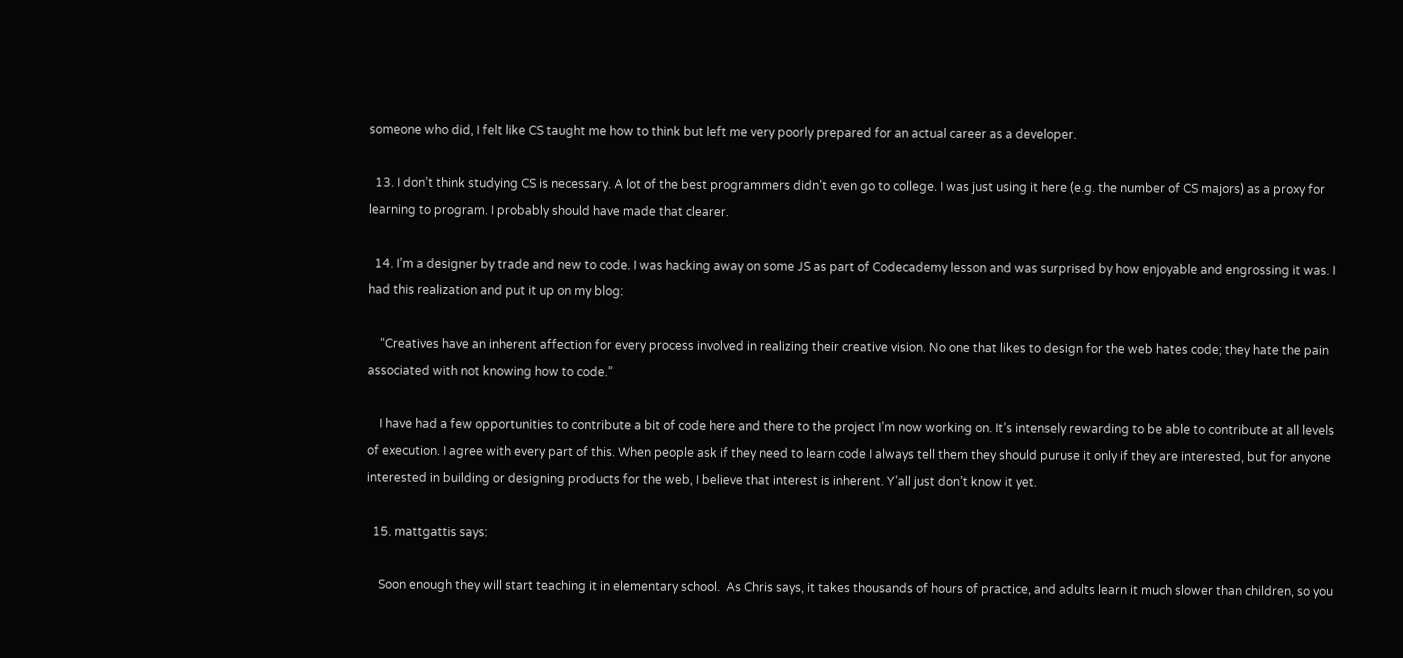someone who did, I felt like CS taught me how to think but left me very poorly prepared for an actual career as a developer.

  13. I don’t think studying CS is necessary. A lot of the best programmers didn’t even go to college. I was just using it here (e.g. the number of CS majors) as a proxy for learning to program. I probably should have made that clearer.

  14. I’m a designer by trade and new to code. I was hacking away on some JS as part of Codecademy lesson and was surprised by how enjoyable and engrossing it was. I had this realization and put it up on my blog:

    “Creatives have an inherent affection for every process involved in realizing their creative vision. No one that likes to design for the web hates code; they hate the pain associated with not knowing how to code.”

    I have had a few opportunities to contribute a bit of code here and there to the project I’m now working on. It’s intensely rewarding to be able to contribute at all levels of execution. I agree with every part of this. When people ask if they need to learn code I always tell them they should puruse it only if they are interested, but for anyone interested in building or designing products for the web, I believe that interest is inherent. Y’all just don’t know it yet.

  15. mattgattis says:

    Soon enough they will start teaching it in elementary school.  As Chris says, it takes thousands of hours of practice, and adults learn it much slower than children, so you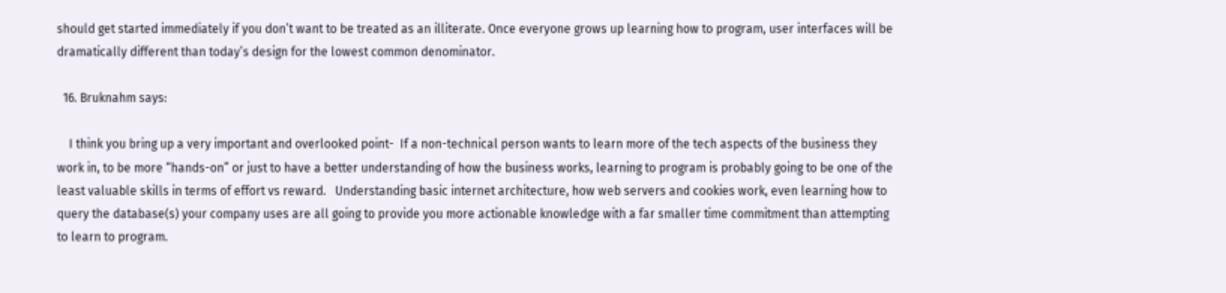should get started immediately if you don’t want to be treated as an illiterate. Once everyone grows up learning how to program, user interfaces will be dramatically different than today’s design for the lowest common denominator.

  16. Bruknahm says:

    I think you bring up a very important and overlooked point-  If a non-technical person wants to learn more of the tech aspects of the business they work in, to be more “hands-on” or just to have a better understanding of how the business works, learning to program is probably going to be one of the least valuable skills in terms of effort vs reward.   Understanding basic internet architecture, how web servers and cookies work, even learning how to query the database(s) your company uses are all going to provide you more actionable knowledge with a far smaller time commitment than attempting to learn to program.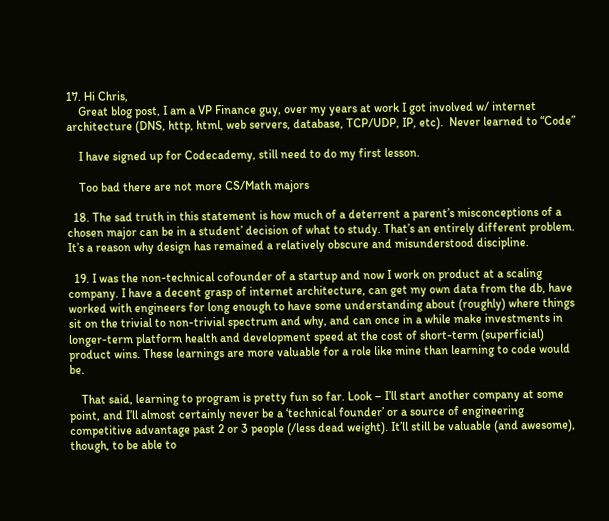17. Hi Chris,
    Great blog post, I am a VP Finance guy, over my years at work I got involved w/ internet architecture (DNS, http, html, web servers, database, TCP/UDP, IP, etc).  Never learned to “Code”

    I have signed up for Codecademy, still need to do my first lesson.

    Too bad there are not more CS/Math majors

  18. The sad truth in this statement is how much of a deterrent a parent’s misconceptions of a chosen major can be in a student’ decision of what to study. That’s an entirely different problem. It’s a reason why design has remained a relatively obscure and misunderstood discipline.

  19. I was the non-technical cofounder of a startup and now I work on product at a scaling company. I have a decent grasp of internet architecture, can get my own data from the db, have worked with engineers for long enough to have some understanding about (roughly) where things sit on the trivial to non-trivial spectrum and why, and can once in a while make investments in longer-term platform health and development speed at the cost of short-term (superficial) product wins. These learnings are more valuable for a role like mine than learning to code would be.

    That said, learning to program is pretty fun so far. Look – I’ll start another company at some point, and I’ll almost certainly never be a ‘technical founder’ or a source of engineering competitive advantage past 2 or 3 people (/less dead weight). It’ll still be valuable (and awesome), though, to be able to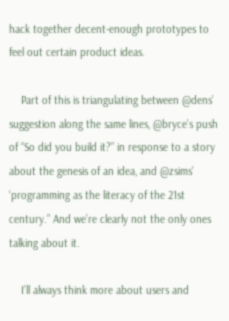hack together decent-enough prototypes to feel out certain product ideas.

    Part of this is triangulating between @dens’ suggestion along the same lines, @bryce’s push of “So did you build it?” in response to a story about the genesis of an idea, and @zsims’ ‘programming as the literacy of the 21st century.” And we’re clearly not the only ones talking about it.

    I’ll always think more about users and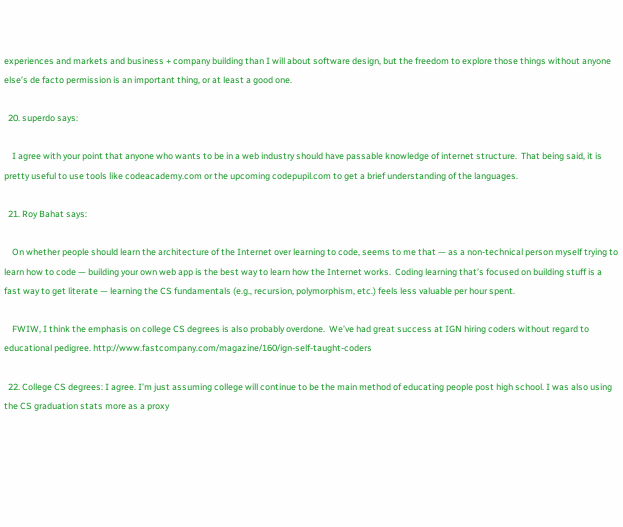experiences and markets and business + company building than I will about software design, but the freedom to explore those things without anyone else’s de facto permission is an important thing, or at least a good one.

  20. superdo says:

    I agree with your point that anyone who wants to be in a web industry should have passable knowledge of internet structure.  That being said, it is pretty useful to use tools like codeacademy.com or the upcoming codepupil.com to get a brief understanding of the languages.

  21. Roy Bahat says:

    On whether people should learn the architecture of the Internet over learning to code, seems to me that — as a non-technical person myself trying to learn how to code — building your own web app is the best way to learn how the Internet works.  Coding learning that’s focused on building stuff is a fast way to get literate — learning the CS fundamentals (e.g., recursion, polymorphism, etc.) feels less valuable per hour spent.

    FWIW, I think the emphasis on college CS degrees is also probably overdone.  We’ve had great success at IGN hiring coders without regard to educational pedigree. http://www.fastcompany.com/magazine/160/ign-self-taught-coders

  22. College CS degrees: I agree. I’m just assuming college will continue to be the main method of educating people post high school. I was also using the CS graduation stats more as a proxy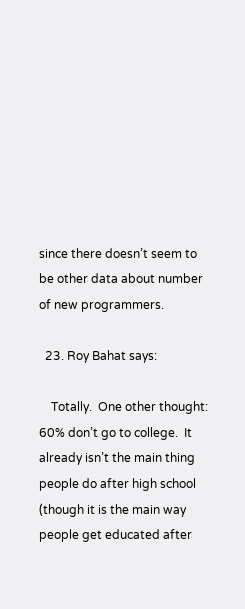since there doesn’t seem to be other data about number of new programmers.

  23. Roy Bahat says:

    Totally.  One other thought: 60% don’t go to college.  It already isn’t the main thing people do after high school (though it is the main way people get educated after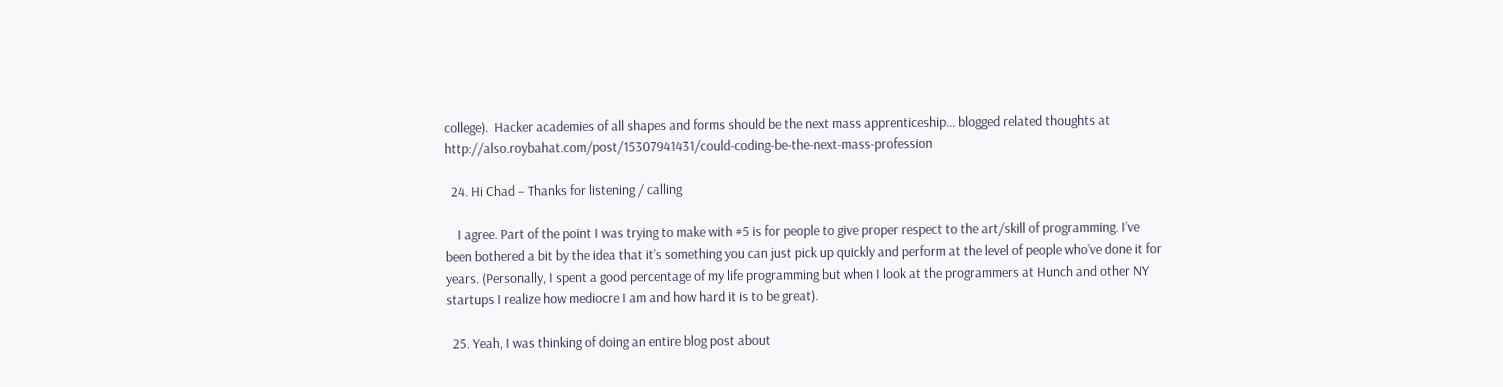college).  Hacker academies of all shapes and forms should be the next mass apprenticeship… blogged related thoughts at http://also.roybahat.com/post/15307941431/could-coding-be-the-next-mass-profession

  24. Hi Chad – Thanks for listening / calling

    I agree. Part of the point I was trying to make with #5 is for people to give proper respect to the art/skill of programming. I’ve been bothered a bit by the idea that it’s something you can just pick up quickly and perform at the level of people who’ve done it for years. (Personally, I spent a good percentage of my life programming but when I look at the programmers at Hunch and other NY startups I realize how mediocre I am and how hard it is to be great).

  25. Yeah, I was thinking of doing an entire blog post about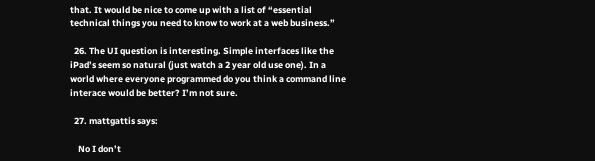that. It would be nice to come up with a list of “essential technical things you need to know to work at a web business.”

  26. The UI question is interesting. Simple interfaces like the iPad’s seem so natural (just watch a 2 year old use one). In a world where everyone programmed do you think a command line interace would be better? I’m not sure.

  27. mattgattis says:

    No I don’t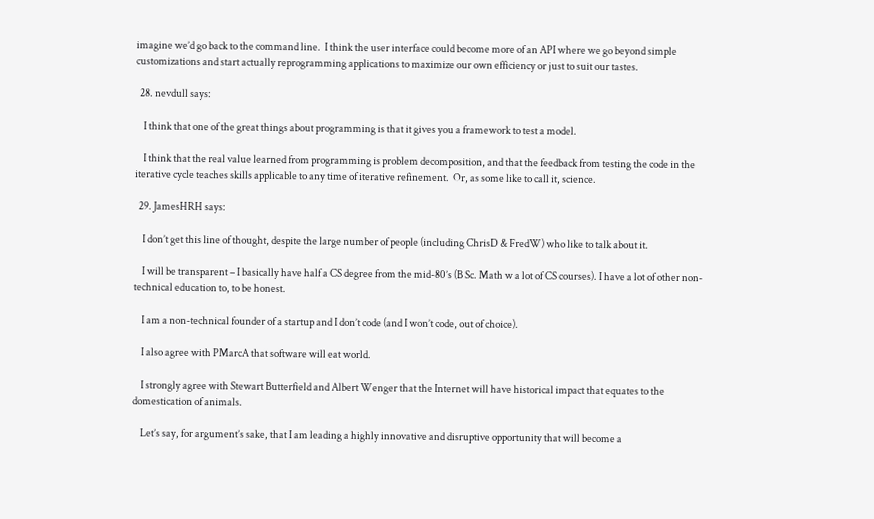imagine we’d go back to the command line.  I think the user interface could become more of an API where we go beyond simple customizations and start actually reprogramming applications to maximize our own efficiency or just to suit our tastes.

  28. nevdull says:

    I think that one of the great things about programming is that it gives you a framework to test a model.

    I think that the real value learned from programming is problem decomposition, and that the feedback from testing the code in the iterative cycle teaches skills applicable to any time of iterative refinement.  Or, as some like to call it, science.

  29. JamesHRH says:

    I don’t get this line of thought, despite the large number of people (including ChrisD & FredW) who like to talk about it.

    I will be transparent – I basically have half a CS degree from the mid-80’s (B Sc. Math w a lot of CS courses). I have a lot of other non-technical education to, to be honest.

    I am a non-technical founder of a startup and I don’t code (and I won’t code, out of choice).

    I also agree with PMarcA that software will eat world.

    I strongly agree with Stewart Butterfield and Albert Wenger that the Internet will have historical impact that equates to the domestication of animals.

    Let’s say, for argument’s sake, that I am leading a highly innovative and disruptive opportunity that will become a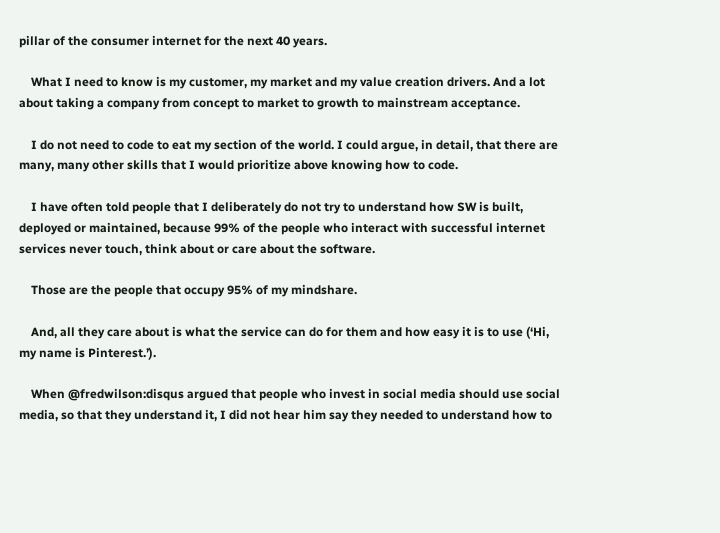pillar of the consumer internet for the next 40 years.

    What I need to know is my customer, my market and my value creation drivers. And a lot about taking a company from concept to market to growth to mainstream acceptance.

    I do not need to code to eat my section of the world. I could argue, in detail, that there are many, many other skills that I would prioritize above knowing how to code.

    I have often told people that I deliberately do not try to understand how SW is built, deployed or maintained, because 99% of the people who interact with successful internet services never touch, think about or care about the software.

    Those are the people that occupy 95% of my mindshare.

    And, all they care about is what the service can do for them and how easy it is to use (‘Hi, my name is Pinterest.’).

    When @fredwilson:disqus argued that people who invest in social media should use social media, so that they understand it, I did not hear him say they needed to understand how to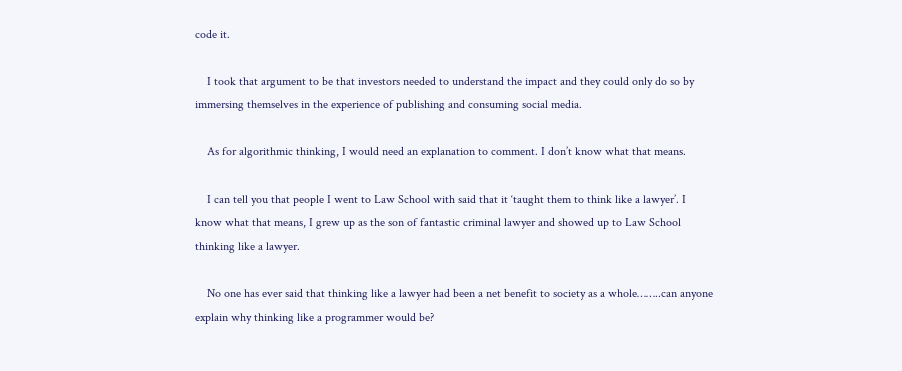code it.

    I took that argument to be that investors needed to understand the impact and they could only do so by immersing themselves in the experience of publishing and consuming social media.

    As for algorithmic thinking, I would need an explanation to comment. I don’t know what that means.

    I can tell you that people I went to Law School with said that it ‘taught them to think like a lawyer’. I know what that means, I grew up as the son of fantastic criminal lawyer and showed up to Law School thinking like a lawyer.

    No one has ever said that thinking like a lawyer had been a net benefit to society as a whole……..can anyone explain why thinking like a programmer would be?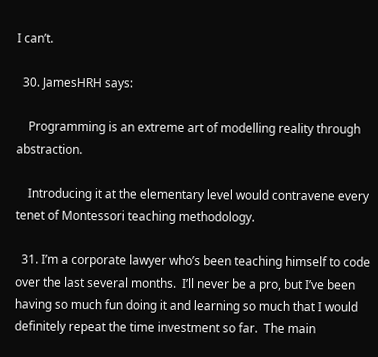I can’t.

  30. JamesHRH says:

    Programming is an extreme art of modelling reality through abstraction.

    Introducing it at the elementary level would contravene every tenet of Montessori teaching methodology.

  31. I’m a corporate lawyer who’s been teaching himself to code over the last several months.  I’ll never be a pro, but I’ve been having so much fun doing it and learning so much that I would definitely repeat the time investment so far.  The main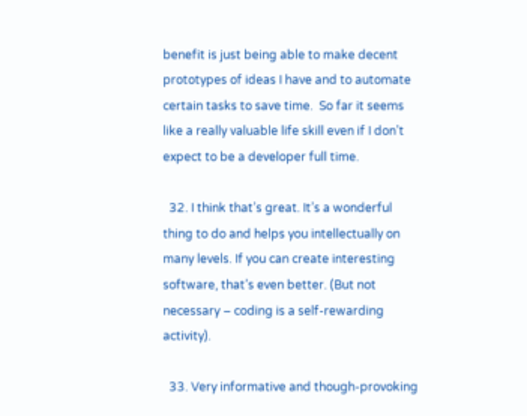benefit is just being able to make decent prototypes of ideas I have and to automate certain tasks to save time.  So far it seems like a really valuable life skill even if I don’t expect to be a developer full time.

  32. I think that’s great. It’s a wonderful thing to do and helps you intellectually on many levels. If you can create interesting software, that’s even better. (But not necessary – coding is a self-rewarding activity).

  33. Very informative and though-provoking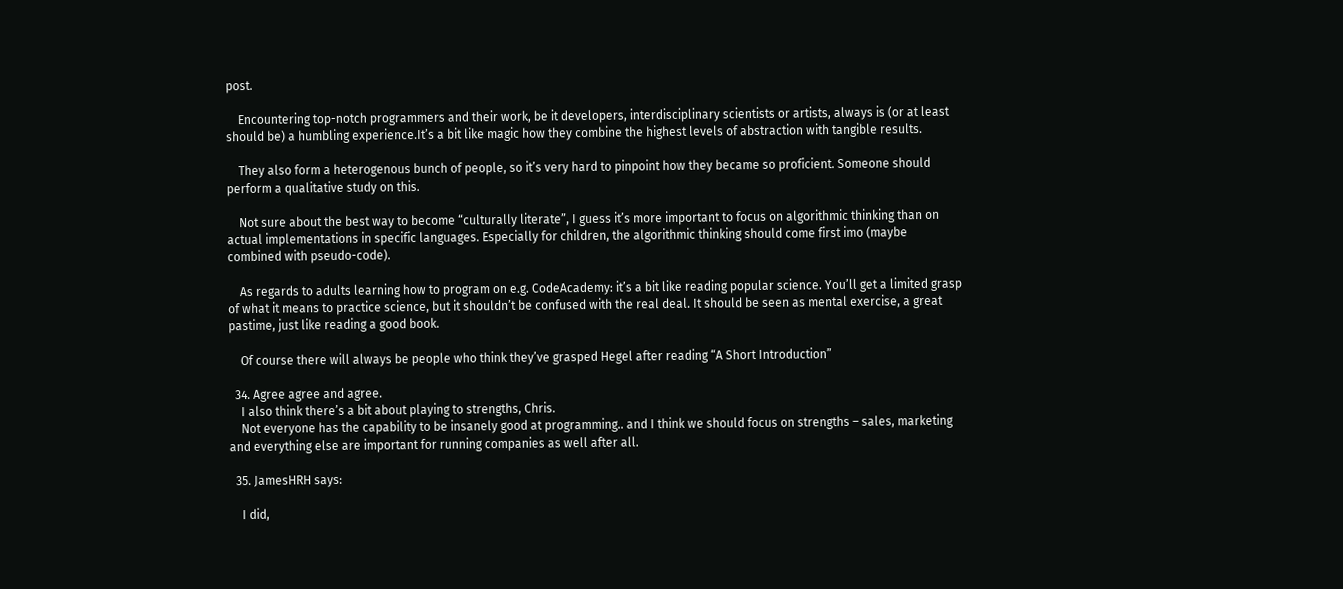post.

    Encountering top-notch programmers and their work, be it developers, interdisciplinary scientists or artists, always is (or at least should be) a humbling experience.It’s a bit like magic how they combine the highest levels of abstraction with tangible results.

    They also form a heterogenous bunch of people, so it’s very hard to pinpoint how they became so proficient. Someone should perform a qualitative study on this.

    Not sure about the best way to become “culturally literate”, I guess it’s more important to focus on algorithmic thinking than on actual implementations in specific languages. Especially for children, the algorithmic thinking should come first imo (maybe combined with pseudo-code).

    As regards to adults learning how to program on e.g. CodeAcademy: it’s a bit like reading popular science. You’ll get a limited grasp of what it means to practice science, but it shouldn’t be confused with the real deal. It should be seen as mental exercise, a great pastime, just like reading a good book.

    Of course there will always be people who think they’ve grasped Hegel after reading “A Short Introduction”

  34. Agree agree and agree.
    I also think there’s a bit about playing to strengths, Chris.
    Not everyone has the capability to be insanely good at programming.. and I think we should focus on strengths – sales, marketing and everything else are important for running companies as well after all.

  35. JamesHRH says:

    I did,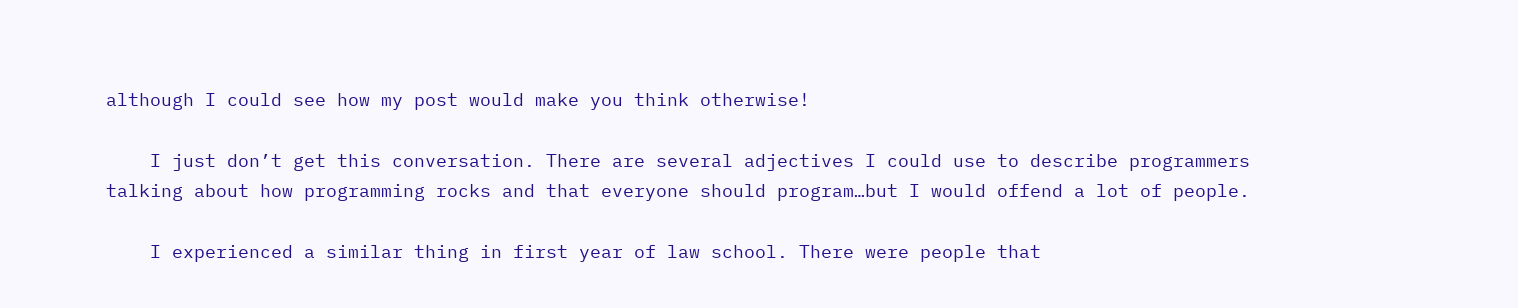although I could see how my post would make you think otherwise!

    I just don’t get this conversation. There are several adjectives I could use to describe programmers talking about how programming rocks and that everyone should program…but I would offend a lot of people.

    I experienced a similar thing in first year of law school. There were people that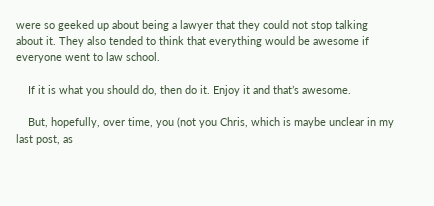were so geeked up about being a lawyer that they could not stop talking about it. They also tended to think that everything would be awesome if everyone went to law school.

    If it is what you should do, then do it. Enjoy it and that’s awesome.

    But, hopefully, over time, you (not you Chris, which is maybe unclear in my last post, as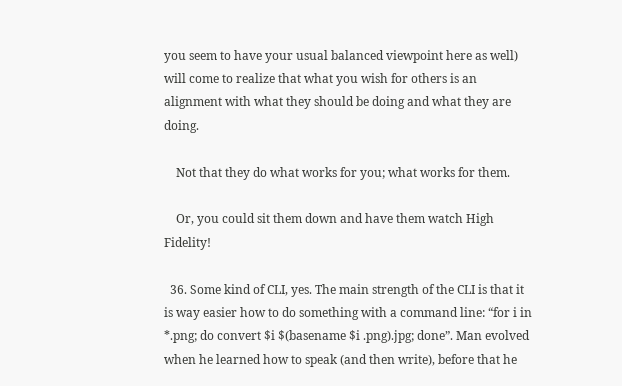you seem to have your usual balanced viewpoint here as well) will come to realize that what you wish for others is an alignment with what they should be doing and what they are doing.

    Not that they do what works for you; what works for them.

    Or, you could sit them down and have them watch High Fidelity!

  36. Some kind of CLI, yes. The main strength of the CLI is that it is way easier how to do something with a command line: “for i in *.png; do convert $i $(basename $i .png).jpg; done”. Man evolved when he learned how to speak (and then write), before that he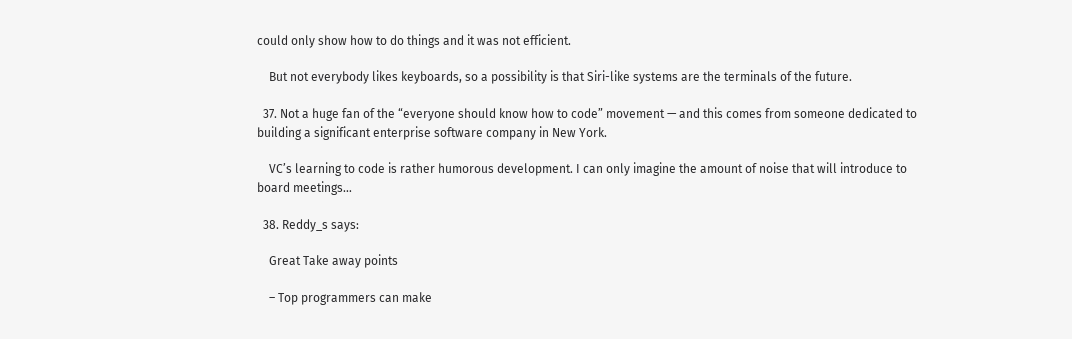could only show how to do things and it was not efficient.

    But not everybody likes keyboards, so a possibility is that Siri-like systems are the terminals of the future.

  37. Not a huge fan of the “everyone should know how to code” movement — and this comes from someone dedicated to building a significant enterprise software company in New York.

    VC’s learning to code is rather humorous development. I can only imagine the amount of noise that will introduce to board meetings…

  38. Reddy_s says:

    Great Take away points

    – Top programmers can make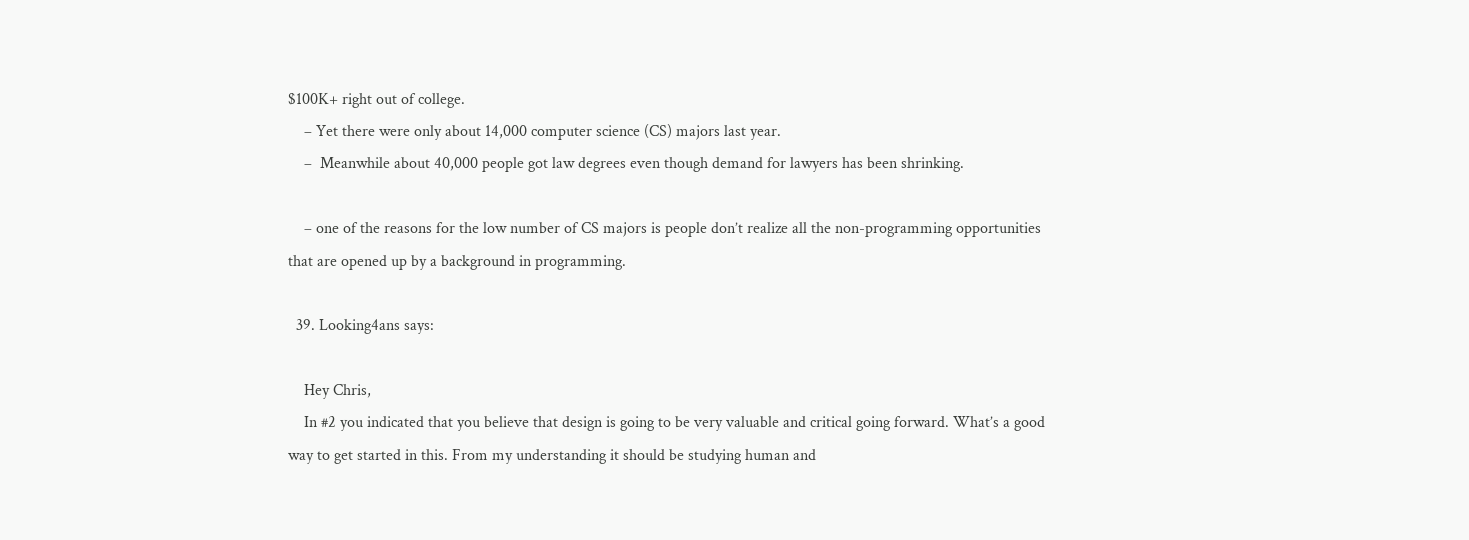$100K+ right out of college.
    – Yet there were only about 14,000 computer science (CS) majors last year.
    –  Meanwhile about 40,000 people got law degrees even though demand for lawyers has been shrinking.

    – one of the reasons for the low number of CS majors is people don’t realize all the non-programming opportunities that are opened up by a background in programming.

  39. Looking4ans says:

    Hey Chris,
    In #2 you indicated that you believe that design is going to be very valuable and critical going forward. What’s a good way to get started in this. From my understanding it should be studying human and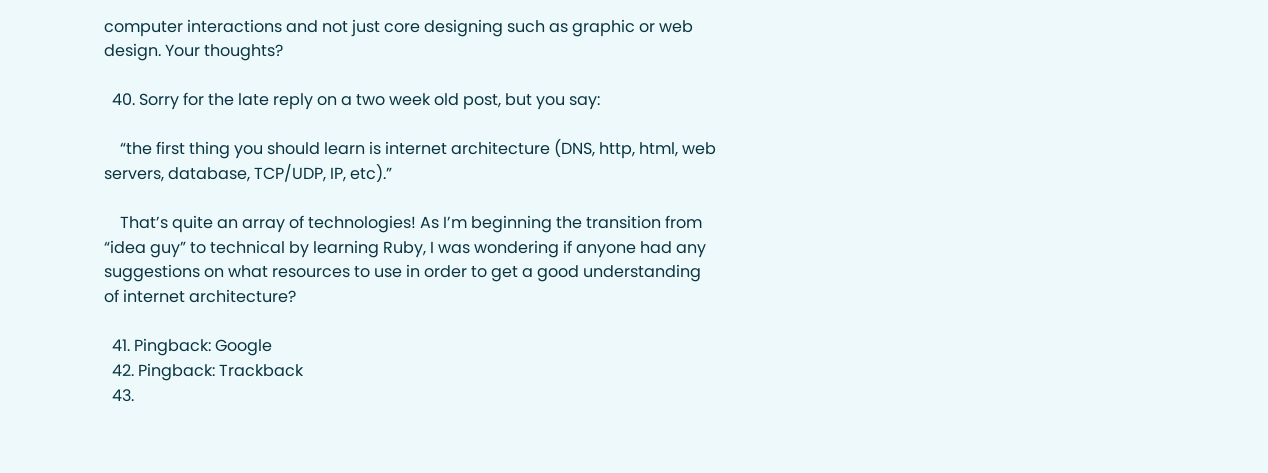computer interactions and not just core designing such as graphic or web design. Your thoughts?

  40. Sorry for the late reply on a two week old post, but you say:

    “the first thing you should learn is internet architecture (DNS, http, html, web servers, database, TCP/UDP, IP, etc).”

    That’s quite an array of technologies! As I’m beginning the transition from “idea guy” to technical by learning Ruby, I was wondering if anyone had any suggestions on what resources to use in order to get a good understanding of internet architecture?

  41. Pingback: Google
  42. Pingback: Trackback
  43.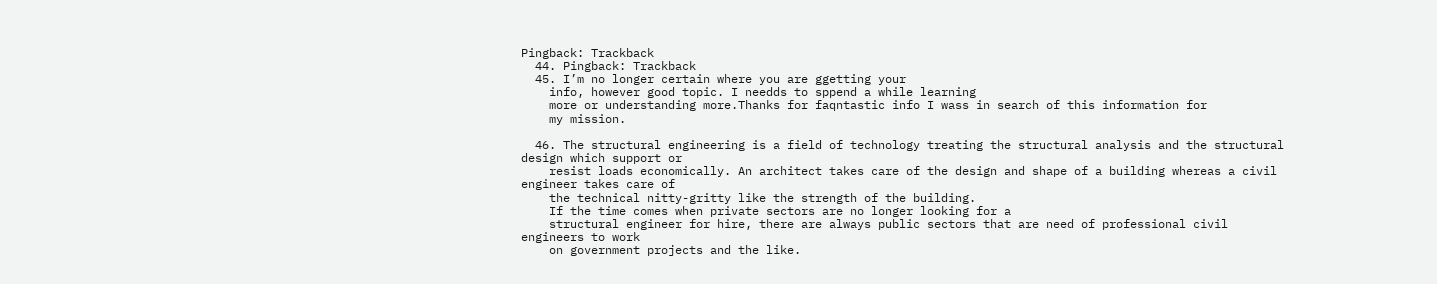Pingback: Trackback
  44. Pingback: Trackback
  45. I’m no longer certain where you are ggetting your
    info, however good topic. I needds to sppend a while learning
    more or understanding more.Thanks for faqntastic info I wass in search of this information for
    my mission.

  46. The structural engineering is a field of technology treating the structural analysis and the structural design which support or
    resist loads economically. An architect takes care of the design and shape of a building whereas a civil engineer takes care of
    the technical nitty-gritty like the strength of the building.
    If the time comes when private sectors are no longer looking for a
    structural engineer for hire, there are always public sectors that are need of professional civil engineers to work
    on government projects and the like.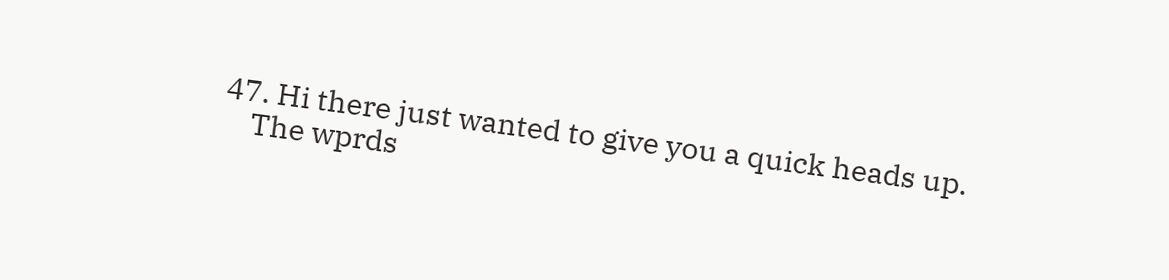47. Hi there just wanted to give you a quick heads up.
    The wprds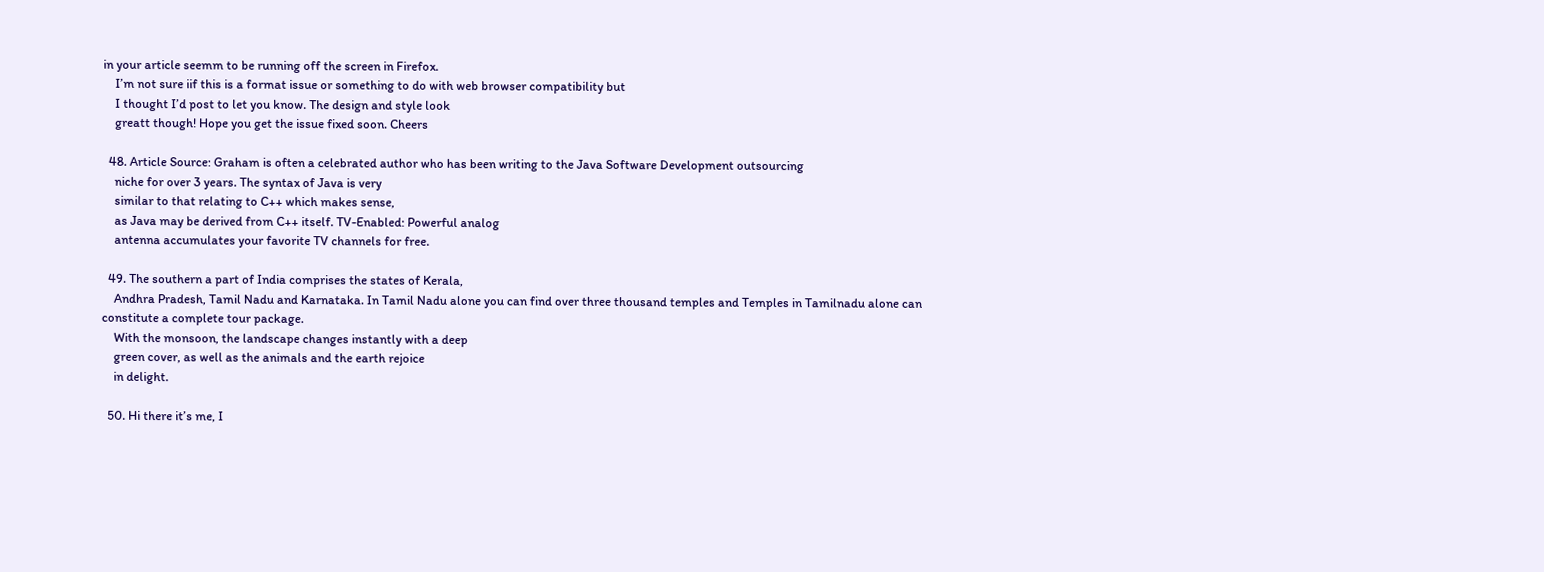in your article seemm to be running off the screen in Firefox.
    I’m not sure iif this is a format issue or something to do with web browser compatibility but
    I thought I’d post to let you know. The design and style look
    greatt though! Hope you get the issue fixed soon. Cheers

  48. Article Source: Graham is often a celebrated author who has been writing to the Java Software Development outsourcing
    niche for over 3 years. The syntax of Java is very
    similar to that relating to C++ which makes sense,
    as Java may be derived from C++ itself. TV-Enabled: Powerful analog
    antenna accumulates your favorite TV channels for free.

  49. The southern a part of India comprises the states of Kerala,
    Andhra Pradesh, Tamil Nadu and Karnataka. In Tamil Nadu alone you can find over three thousand temples and Temples in Tamilnadu alone can constitute a complete tour package.
    With the monsoon, the landscape changes instantly with a deep
    green cover, as well as the animals and the earth rejoice
    in delight.

  50. Hi there it’s me, I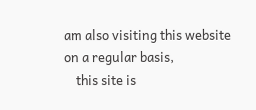am also visiting this website on a regular basis,
    this site is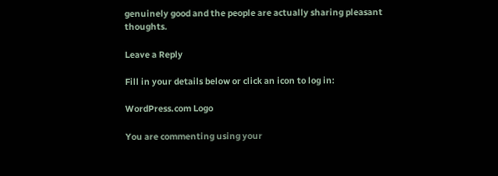genuinely good and the people are actually sharing pleasant thoughts.

Leave a Reply

Fill in your details below or click an icon to log in:

WordPress.com Logo

You are commenting using your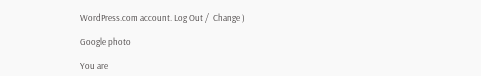WordPress.com account. Log Out /  Change )

Google photo

You are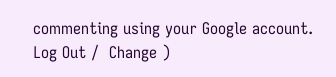commenting using your Google account. Log Out /  Change )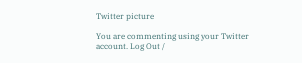Twitter picture

You are commenting using your Twitter account. Log Out /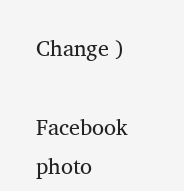Change )

Facebook photo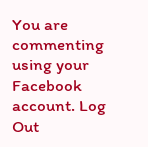You are commenting using your Facebook account. Log Out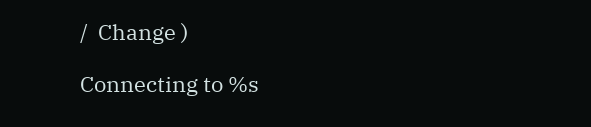/  Change )

Connecting to %s